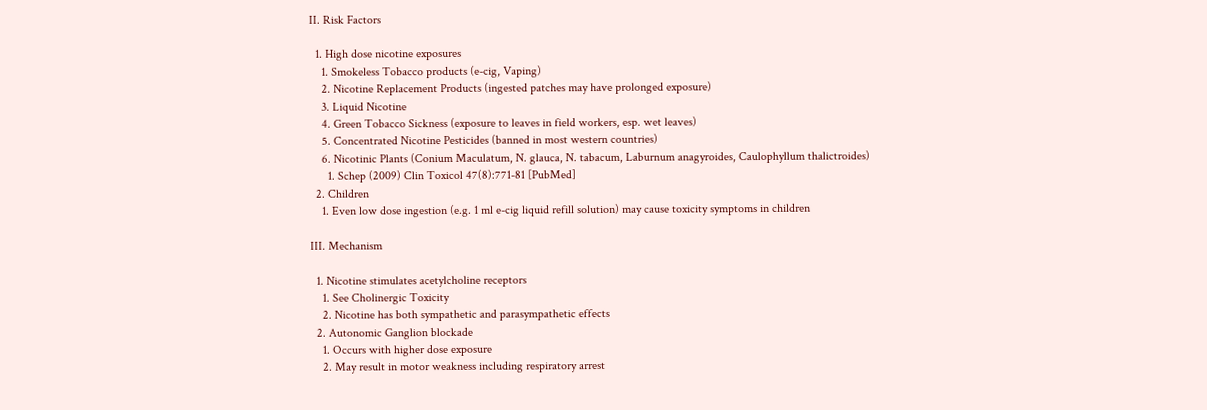II. Risk Factors

  1. High dose nicotine exposures
    1. Smokeless Tobacco products (e-cig, Vaping)
    2. Nicotine Replacement Products (ingested patches may have prolonged exposure)
    3. Liquid Nicotine
    4. Green Tobacco Sickness (exposure to leaves in field workers, esp. wet leaves)
    5. Concentrated Nicotine Pesticides (banned in most western countries)
    6. Nicotinic Plants (Conium Maculatum, N. glauca, N. tabacum, Laburnum anagyroides, Caulophyllum thalictroides)
      1. Schep (2009) Clin Toxicol 47(8):771-81 [PubMed]
  2. Children
    1. Even low dose ingestion (e.g. 1 ml e-cig liquid refill solution) may cause toxicity symptoms in children

III. Mechanism

  1. Nicotine stimulates acetylcholine receptors
    1. See Cholinergic Toxicity
    2. Nicotine has both sympathetic and parasympathetic effects
  2. Autonomic Ganglion blockade
    1. Occurs with higher dose exposure
    2. May result in motor weakness including respiratory arrest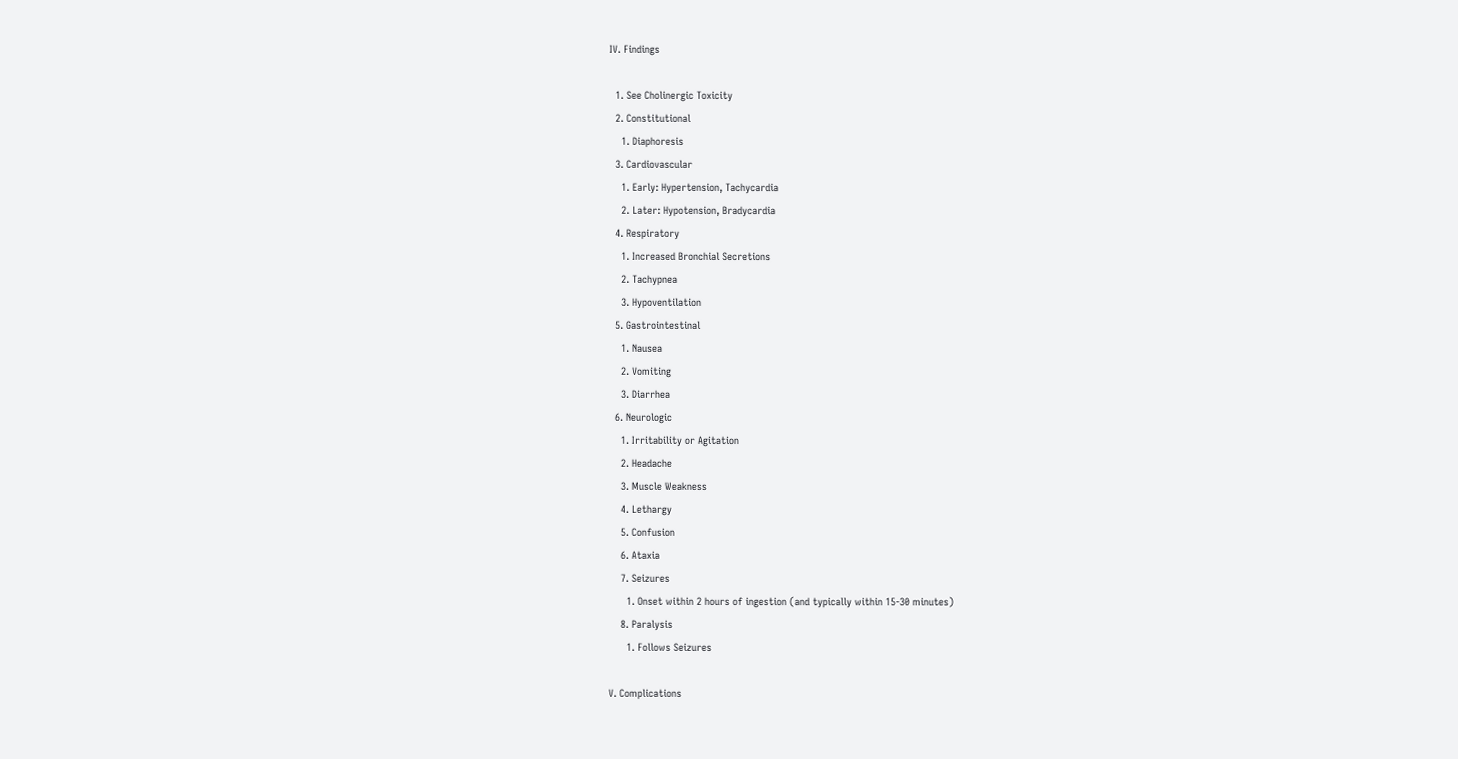IV. Findings

  1. See Cholinergic Toxicity
  2. Constitutional
    1. Diaphoresis
  3. Cardiovascular
    1. Early: Hypertension, Tachycardia
    2. Later: Hypotension, Bradycardia
  4. Respiratory
    1. Increased Bronchial Secretions
    2. Tachypnea
    3. Hypoventilation
  5. Gastrointestinal
    1. Nausea
    2. Vomiting
    3. Diarrhea
  6. Neurologic
    1. Irritability or Agitation
    2. Headache
    3. Muscle Weakness
    4. Lethargy
    5. Confusion
    6. Ataxia
    7. Seizures
      1. Onset within 2 hours of ingestion (and typically within 15-30 minutes)
    8. Paralysis
      1. Follows Seizures

V. Complications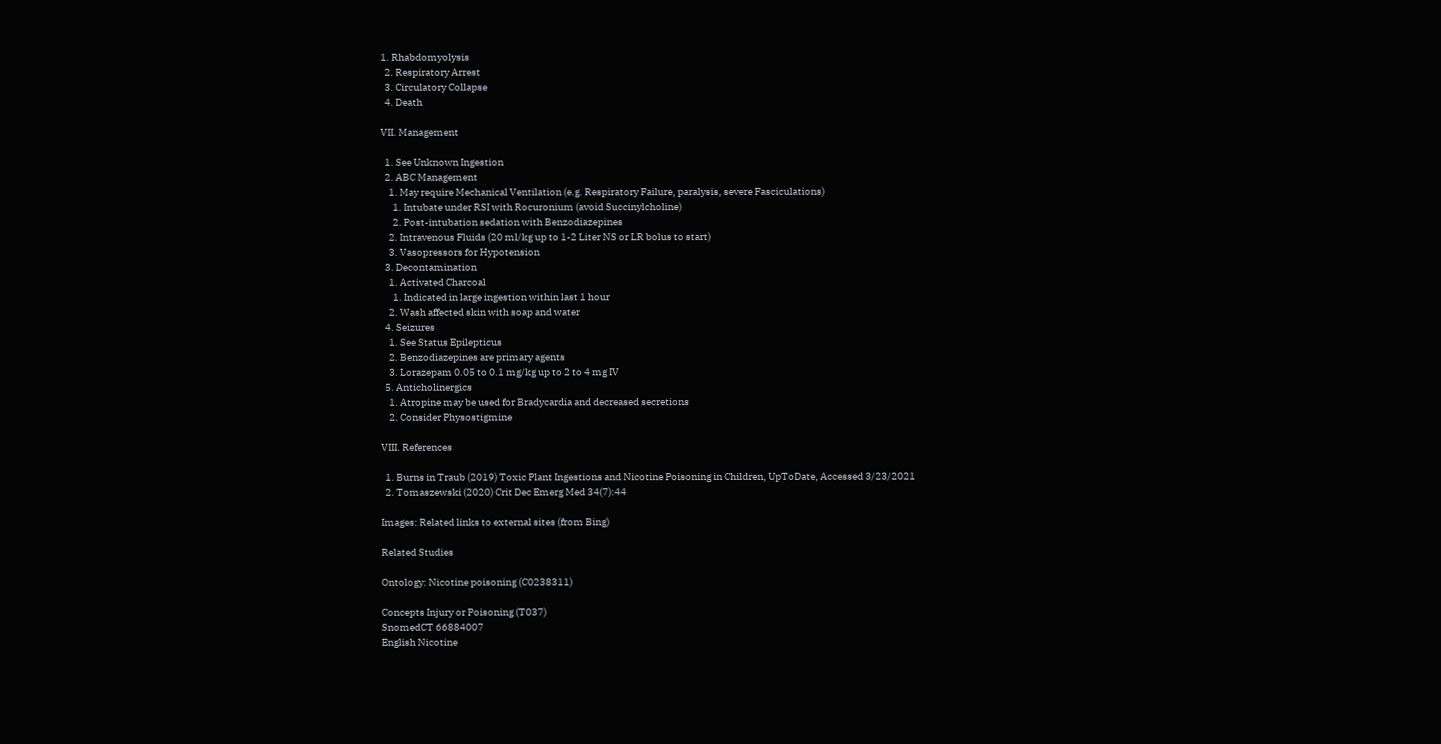1. Rhabdomyolysis
  2. Respiratory Arrest
  3. Circulatory Collapse
  4. Death

VII. Management

  1. See Unknown Ingestion
  2. ABC Management
    1. May require Mechanical Ventilation (e.g. Respiratory Failure, paralysis, severe Fasciculations)
      1. Intubate under RSI with Rocuronium (avoid Succinylcholine)
      2. Post-intubation sedation with Benzodiazepines
    2. Intravenous Fluids (20 ml/kg up to 1-2 Liter NS or LR bolus to start)
    3. Vasopressors for Hypotension
  3. Decontamination
    1. Activated Charcoal
      1. Indicated in large ingestion within last 1 hour
    2. Wash affected skin with soap and water
  4. Seizures
    1. See Status Epilepticus
    2. Benzodiazepines are primary agents
    3. Lorazepam 0.05 to 0.1 mg/kg up to 2 to 4 mg IV
  5. Anticholinergics
    1. Atropine may be used for Bradycardia and decreased secretions
    2. Consider Physostigmine

VIII. References

  1. Burns in Traub (2019) Toxic Plant Ingestions and Nicotine Poisoning in Children, UpToDate, Accessed 3/23/2021
  2. Tomaszewski (2020) Crit Dec Emerg Med 34(7):44

Images: Related links to external sites (from Bing)

Related Studies

Ontology: Nicotine poisoning (C0238311)

Concepts Injury or Poisoning (T037)
SnomedCT 66884007
English Nicotine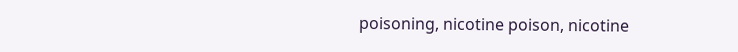poisoning, nicotine poison, nicotine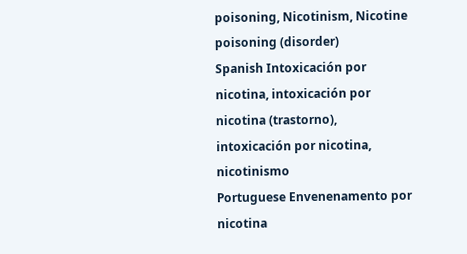poisoning, Nicotinism, Nicotine poisoning (disorder)
Spanish Intoxicación por nicotina, intoxicación por nicotina (trastorno), intoxicación por nicotina, nicotinismo
Portuguese Envenenamento por nicotina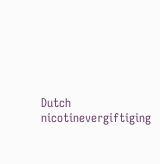Dutch nicotinevergiftiging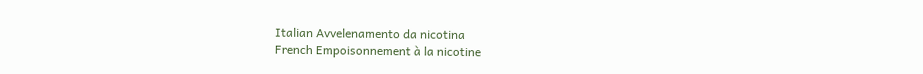Italian Avvelenamento da nicotina
French Empoisonnement à la nicotine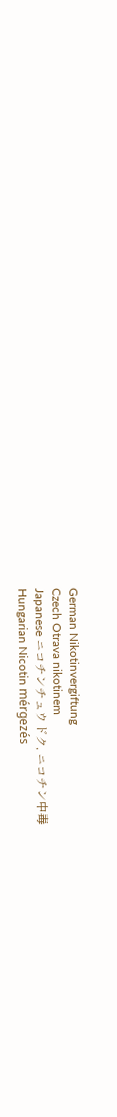German Nikotinvergiftung
Czech Otrava nikotinem
Japanese ニコチンチュウドク, ニコチン中毒
Hungarian Nicotin mérgezés